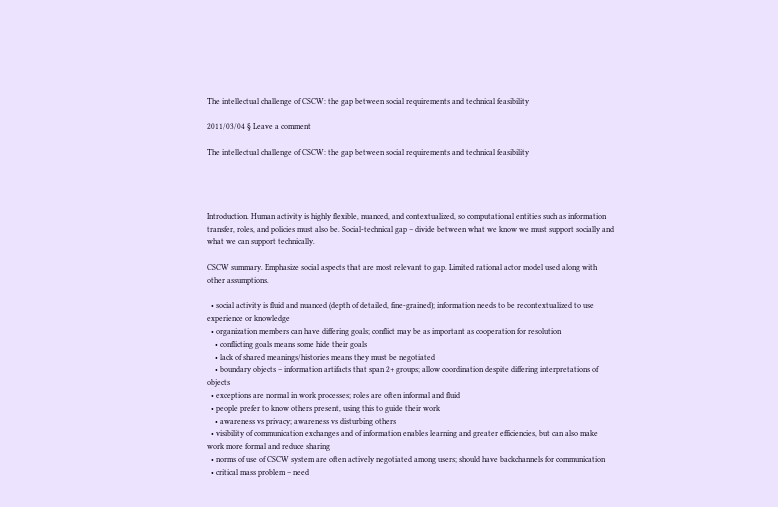The intellectual challenge of CSCW: the gap between social requirements and technical feasibility

2011/03/04 § Leave a comment

The intellectual challenge of CSCW: the gap between social requirements and technical feasibility




Introduction. Human activity is highly flexible, nuanced, and contextualized, so computational entities such as information transfer, roles, and policies must also be. Social-technical gap – divide between what we know we must support socially and what we can support technically.

CSCW summary. Emphasize social aspects that are most relevant to gap. Limited rational actor model used along with other assumptions.

  • social activity is fluid and nuanced (depth of detailed, fine-grained); information needs to be recontextualized to use experience or knowledge
  • organization members can have differing goals; conflict may be as important as cooperation for resolution
    • conflicting goals means some hide their goals
    • lack of shared meanings/histories means they must be negotiated
    • boundary objects – information artifacts that span 2+ groups; allow coordination despite differing interpretations of objects
  • exceptions are normal in work processes; roles are often informal and fluid
  • people prefer to know others present, using this to guide their work
    • awareness vs privacy; awareness vs disturbing others
  • visibility of communication exchanges and of information enables learning and greater efficiencies, but can also make work more formal and reduce sharing
  • norms of use of CSCW system are often actively negotiated among users; should have backchannels for communication
  • critical mass problem – need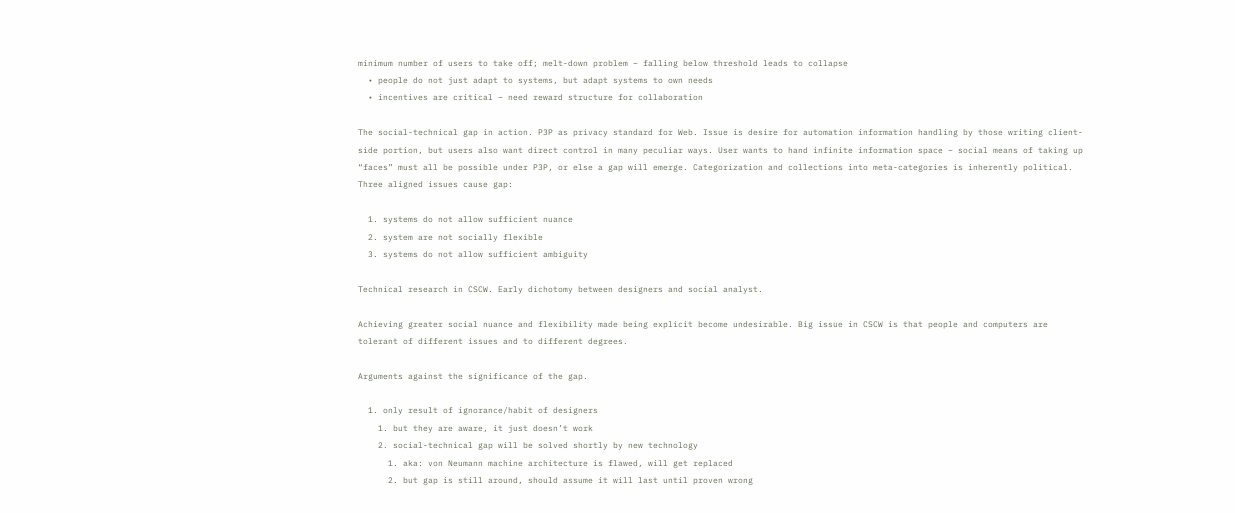minimum number of users to take off; melt-down problem – falling below threshold leads to collapse
  • people do not just adapt to systems, but adapt systems to own needs
  • incentives are critical – need reward structure for collaboration

The social-technical gap in action. P3P as privacy standard for Web. Issue is desire for automation information handling by those writing client-side portion, but users also want direct control in many peculiar ways. User wants to hand infinite information space – social means of taking up “faces” must all be possible under P3P, or else a gap will emerge. Categorization and collections into meta-categories is inherently political. Three aligned issues cause gap:

  1. systems do not allow sufficient nuance
  2. system are not socially flexible
  3. systems do not allow sufficient ambiguity

Technical research in CSCW. Early dichotomy between designers and social analyst.

Achieving greater social nuance and flexibility made being explicit become undesirable. Big issue in CSCW is that people and computers are tolerant of different issues and to different degrees.

Arguments against the significance of the gap.

  1. only result of ignorance/habit of designers
    1. but they are aware, it just doesn’t work
    2. social-technical gap will be solved shortly by new technology
      1. aka: von Neumann machine architecture is flawed, will get replaced
      2. but gap is still around, should assume it will last until proven wrong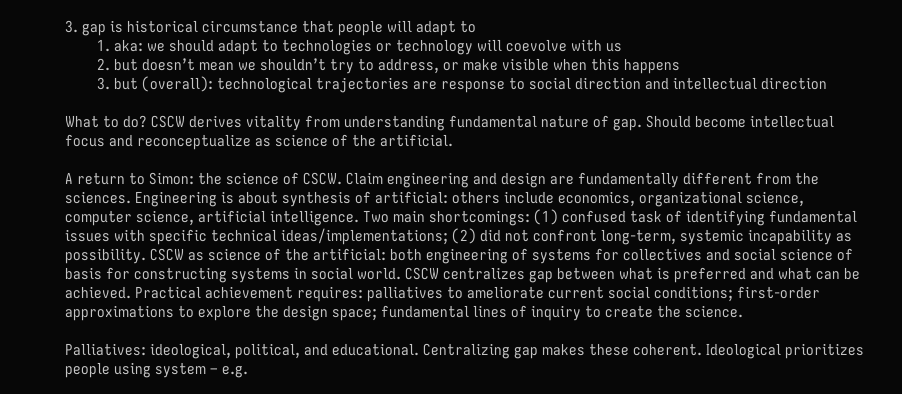3. gap is historical circumstance that people will adapt to
        1. aka: we should adapt to technologies or technology will coevolve with us
        2. but doesn’t mean we shouldn’t try to address, or make visible when this happens
        3. but (overall): technological trajectories are response to social direction and intellectual direction

What to do? CSCW derives vitality from understanding fundamental nature of gap. Should become intellectual focus and reconceptualize as science of the artificial.

A return to Simon: the science of CSCW. Claim engineering and design are fundamentally different from the sciences. Engineering is about synthesis of artificial: others include economics, organizational science, computer science, artificial intelligence. Two main shortcomings: (1) confused task of identifying fundamental issues with specific technical ideas/implementations; (2) did not confront long-term, systemic incapability as possibility. CSCW as science of the artificial: both engineering of systems for collectives and social science of basis for constructing systems in social world. CSCW centralizes gap between what is preferred and what can be achieved. Practical achievement requires: palliatives to ameliorate current social conditions; first-order approximations to explore the design space; fundamental lines of inquiry to create the science.

Palliatives: ideological, political, and educational. Centralizing gap makes these coherent. Ideological prioritizes people using system – e.g.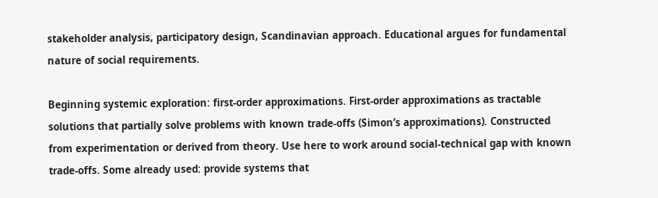stakeholder analysis, participatory design, Scandinavian approach. Educational argues for fundamental nature of social requirements.

Beginning systemic exploration: first-order approximations. First-order approximations as tractable solutions that partially solve problems with known trade-offs (Simon’s approximations). Constructed from experimentation or derived from theory. Use here to work around social-technical gap with known trade-offs. Some already used: provide systems that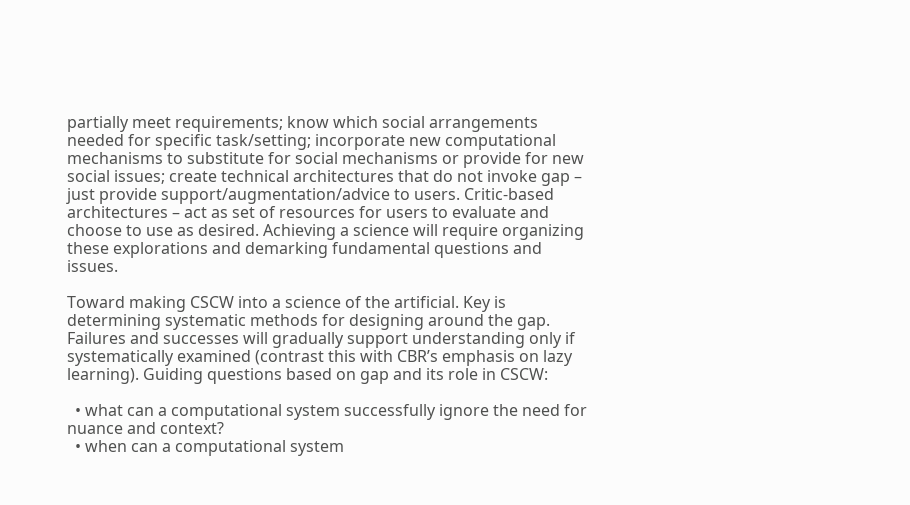partially meet requirements; know which social arrangements needed for specific task/setting; incorporate new computational mechanisms to substitute for social mechanisms or provide for new social issues; create technical architectures that do not invoke gap – just provide support/augmentation/advice to users. Critic-based architectures – act as set of resources for users to evaluate and choose to use as desired. Achieving a science will require organizing these explorations and demarking fundamental questions and issues.

Toward making CSCW into a science of the artificial. Key is determining systematic methods for designing around the gap. Failures and successes will gradually support understanding only if systematically examined (contrast this with CBR’s emphasis on lazy learning). Guiding questions based on gap and its role in CSCW:

  • what can a computational system successfully ignore the need for nuance and context?
  • when can a computational system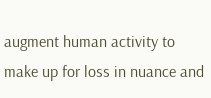augment human activity to make up for loss in nuance and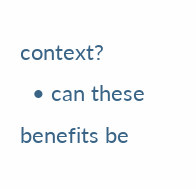context?
  • can these benefits be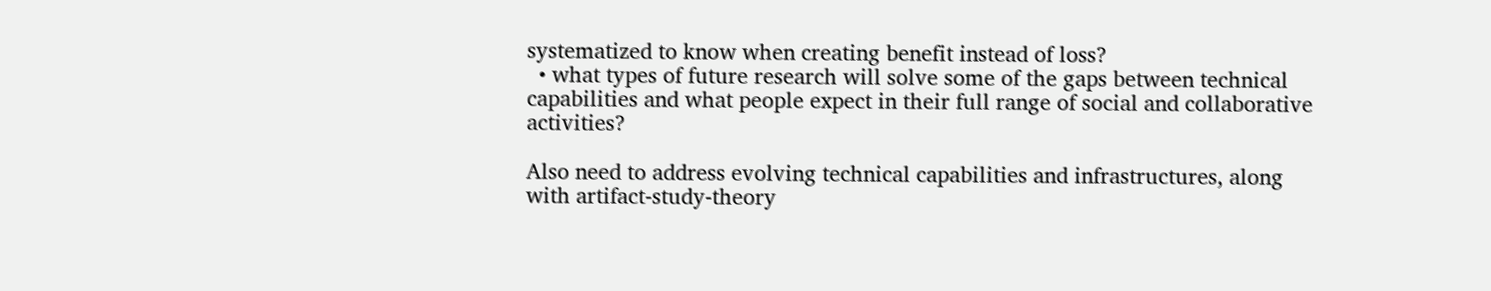systematized to know when creating benefit instead of loss?
  • what types of future research will solve some of the gaps between technical capabilities and what people expect in their full range of social and collaborative activities?

Also need to address evolving technical capabilities and infrastructures, along with artifact-study-theory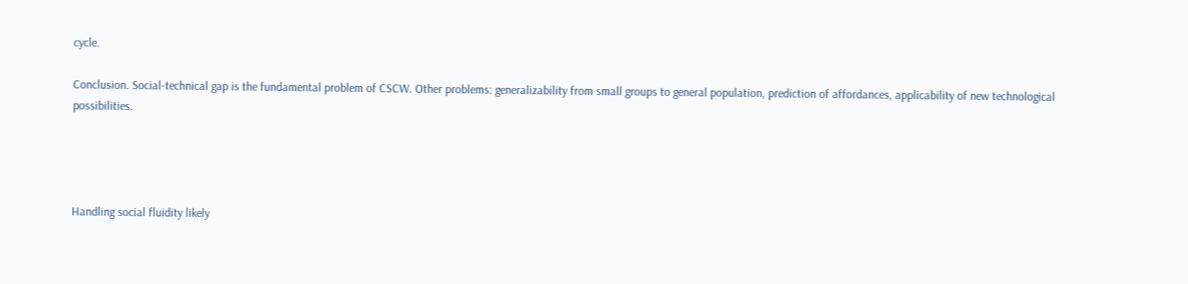cycle.

Conclusion. Social-technical gap is the fundamental problem of CSCW. Other problems: generalizability from small groups to general population, prediction of affordances, applicability of new technological possibilities.




Handling social fluidity likely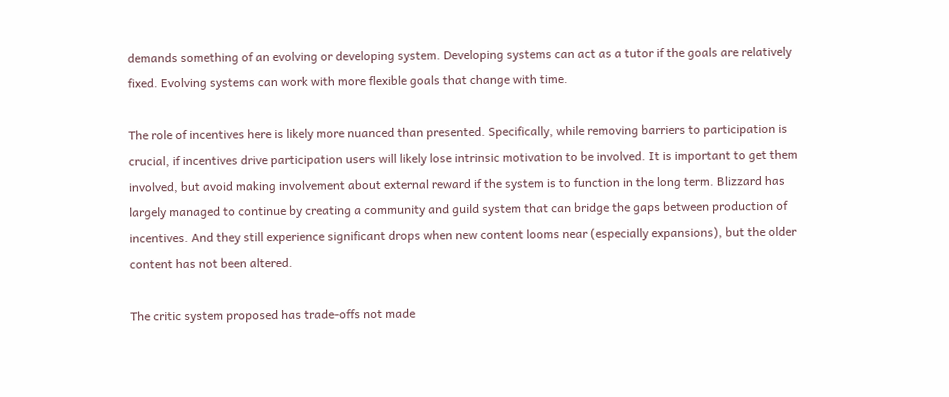demands something of an evolving or developing system. Developing systems can act as a tutor if the goals are relatively fixed. Evolving systems can work with more flexible goals that change with time.

The role of incentives here is likely more nuanced than presented. Specifically, while removing barriers to participation is crucial, if incentives drive participation users will likely lose intrinsic motivation to be involved. It is important to get them involved, but avoid making involvement about external reward if the system is to function in the long term. Blizzard has largely managed to continue by creating a community and guild system that can bridge the gaps between production of incentives. And they still experience significant drops when new content looms near (especially expansions), but the older content has not been altered.

The critic system proposed has trade-offs not made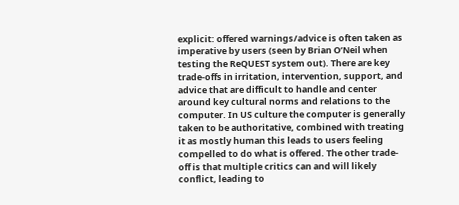explicit: offered warnings/advice is often taken as imperative by users (seen by Brian O’Neil when testing the ReQUEST system out). There are key trade-offs in irritation, intervention, support, and advice that are difficult to handle and center around key cultural norms and relations to the computer. In US culture the computer is generally taken to be authoritative, combined with treating it as mostly human this leads to users feeling compelled to do what is offered. The other trade-off is that multiple critics can and will likely conflict, leading to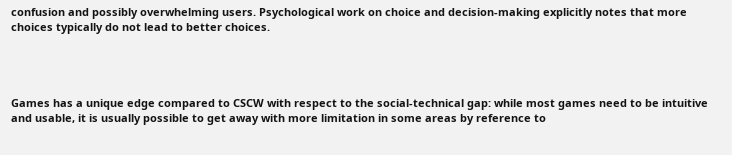confusion and possibly overwhelming users. Psychological work on choice and decision-making explicitly notes that more choices typically do not lead to better choices.




Games has a unique edge compared to CSCW with respect to the social-technical gap: while most games need to be intuitive and usable, it is usually possible to get away with more limitation in some areas by reference to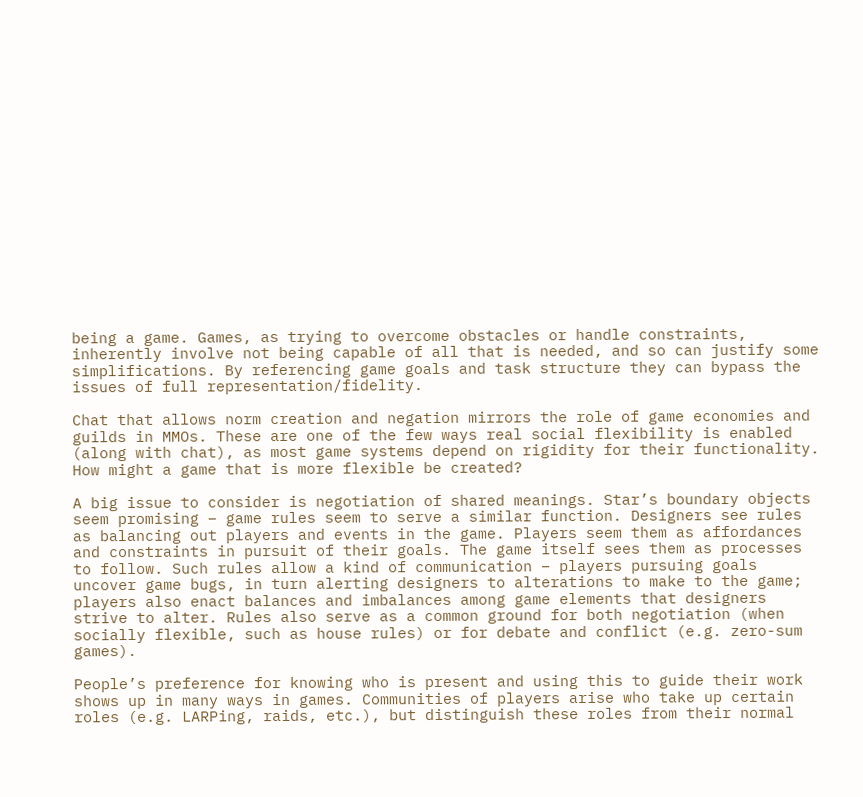being a game. Games, as trying to overcome obstacles or handle constraints, inherently involve not being capable of all that is needed, and so can justify some simplifications. By referencing game goals and task structure they can bypass the issues of full representation/fidelity.

Chat that allows norm creation and negation mirrors the role of game economies and guilds in MMOs. These are one of the few ways real social flexibility is enabled (along with chat), as most game systems depend on rigidity for their functionality. How might a game that is more flexible be created?

A big issue to consider is negotiation of shared meanings. Star’s boundary objects seem promising – game rules seem to serve a similar function. Designers see rules as balancing out players and events in the game. Players seem them as affordances and constraints in pursuit of their goals. The game itself sees them as processes to follow. Such rules allow a kind of communication – players pursuing goals uncover game bugs, in turn alerting designers to alterations to make to the game; players also enact balances and imbalances among game elements that designers strive to alter. Rules also serve as a common ground for both negotiation (when socially flexible, such as house rules) or for debate and conflict (e.g. zero-sum games).

People’s preference for knowing who is present and using this to guide their work shows up in many ways in games. Communities of players arise who take up certain roles (e.g. LARPing, raids, etc.), but distinguish these roles from their normal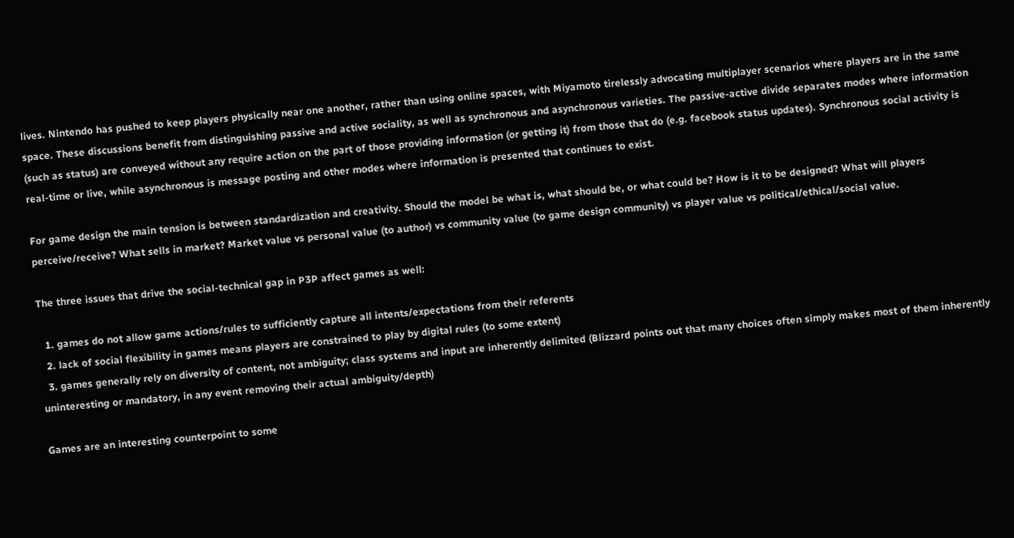lives. Nintendo has pushed to keep players physically near one another, rather than using online spaces, with Miyamoto tirelessly advocating multiplayer scenarios where players are in the same space. These discussions benefit from distinguishing passive and active sociality, as well as synchronous and asynchronous varieties. The passive-active divide separates modes where information (such as status) are conveyed without any require action on the part of those providing information (or getting it) from those that do (e.g. facebook status updates). Synchronous social activity is real-time or live, while asynchronous is message posting and other modes where information is presented that continues to exist.

For game design the main tension is between standardization and creativity. Should the model be what is, what should be, or what could be? How is it to be designed? What will players perceive/receive? What sells in market? Market value vs personal value (to author) vs community value (to game design community) vs player value vs political/ethical/social value.

The three issues that drive the social-technical gap in P3P affect games as well:

  1. games do not allow game actions/rules to sufficiently capture all intents/expectations from their referents
  2. lack of social flexibility in games means players are constrained to play by digital rules (to some extent)
  3. games generally rely on diversity of content, not ambiguity; class systems and input are inherently delimited (Blizzard points out that many choices often simply makes most of them inherently uninteresting or mandatory, in any event removing their actual ambiguity/depth)

Games are an interesting counterpoint to some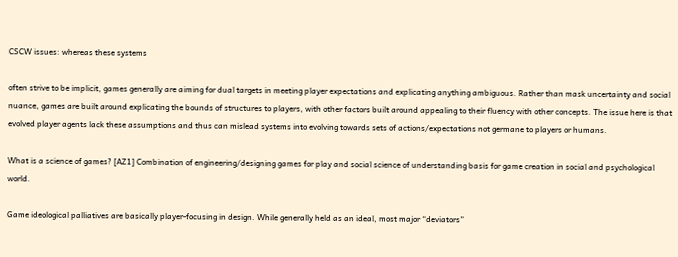CSCW issues: whereas these systems

often strive to be implicit, games generally are aiming for dual targets in meeting player expectations and explicating anything ambiguous. Rather than mask uncertainty and social nuance, games are built around explicating the bounds of structures to players, with other factors built around appealing to their fluency with other concepts. The issue here is that evolved player agents lack these assumptions and thus can mislead systems into evolving towards sets of actions/expectations not germane to players or humans.

What is a science of games? [AZ1] Combination of engineering/designing games for play and social science of understanding basis for game creation in social and psychological world.

Game ideological palliatives are basically player-focusing in design. While generally held as an ideal, most major “deviators”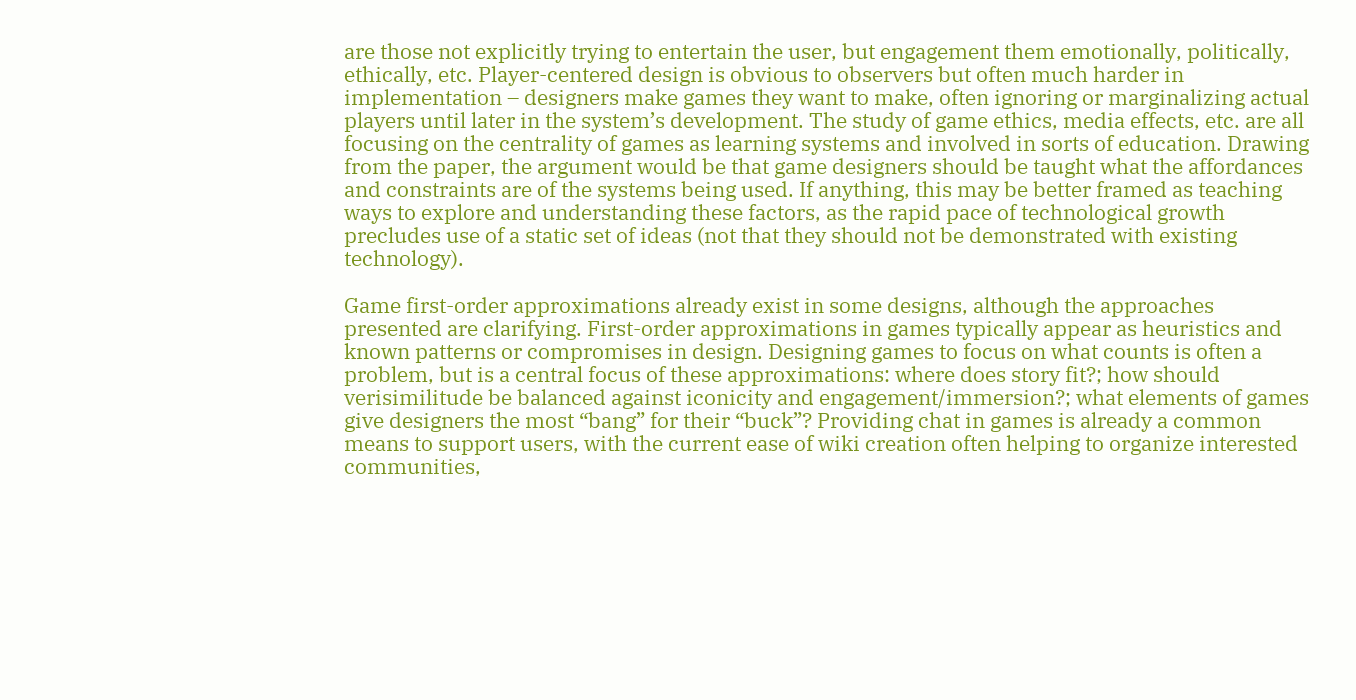are those not explicitly trying to entertain the user, but engagement them emotionally, politically, ethically, etc. Player-centered design is obvious to observers but often much harder in implementation – designers make games they want to make, often ignoring or marginalizing actual players until later in the system’s development. The study of game ethics, media effects, etc. are all focusing on the centrality of games as learning systems and involved in sorts of education. Drawing from the paper, the argument would be that game designers should be taught what the affordances and constraints are of the systems being used. If anything, this may be better framed as teaching ways to explore and understanding these factors, as the rapid pace of technological growth precludes use of a static set of ideas (not that they should not be demonstrated with existing technology).

Game first-order approximations already exist in some designs, although the approaches presented are clarifying. First-order approximations in games typically appear as heuristics and known patterns or compromises in design. Designing games to focus on what counts is often a problem, but is a central focus of these approximations: where does story fit?; how should verisimilitude be balanced against iconicity and engagement/immersion?; what elements of games give designers the most “bang” for their “buck”? Providing chat in games is already a common means to support users, with the current ease of wiki creation often helping to organize interested communities,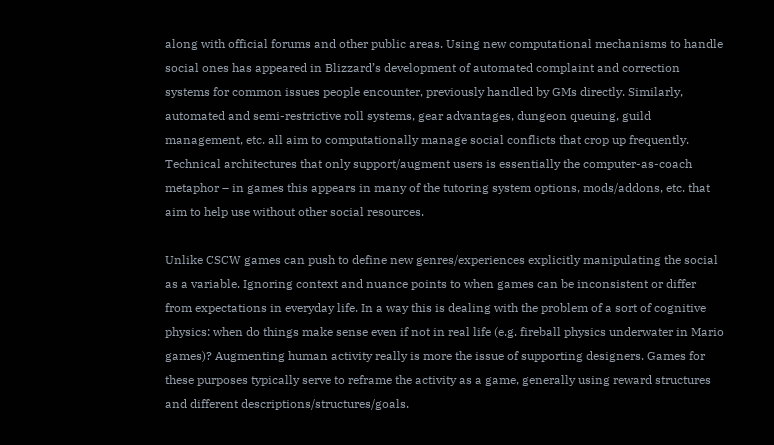along with official forums and other public areas. Using new computational mechanisms to handle social ones has appeared in Blizzard’s development of automated complaint and correction systems for common issues people encounter, previously handled by GMs directly. Similarly, automated and semi-restrictive roll systems, gear advantages, dungeon queuing, guild management, etc. all aim to computationally manage social conflicts that crop up frequently. Technical architectures that only support/augment users is essentially the computer-as-coach metaphor – in games this appears in many of the tutoring system options, mods/addons, etc. that aim to help use without other social resources.

Unlike CSCW games can push to define new genres/experiences explicitly manipulating the social as a variable. Ignoring context and nuance points to when games can be inconsistent or differ from expectations in everyday life. In a way this is dealing with the problem of a sort of cognitive physics: when do things make sense even if not in real life (e.g. fireball physics underwater in Mario games)? Augmenting human activity really is more the issue of supporting designers. Games for these purposes typically serve to reframe the activity as a game, generally using reward structures and different descriptions/structures/goals.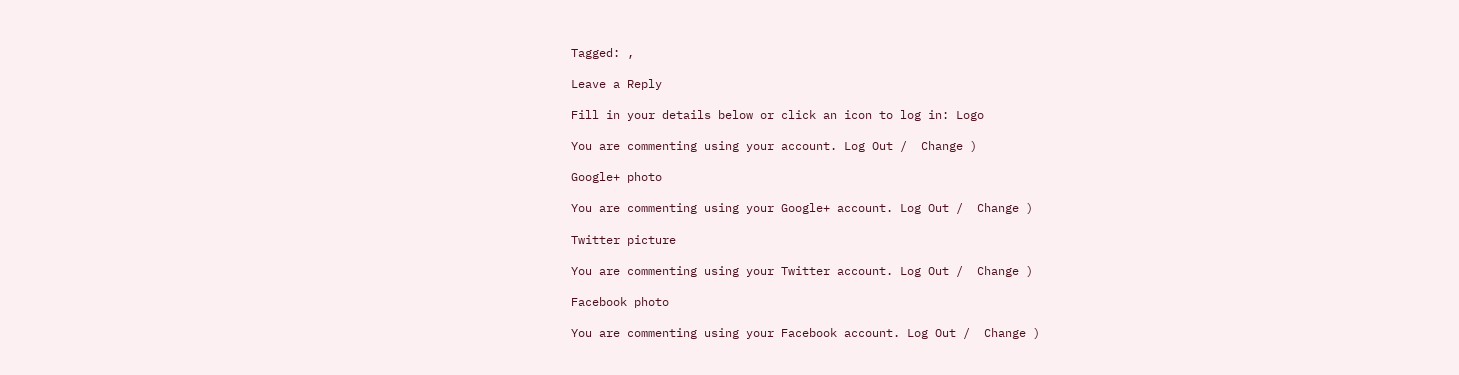Tagged: ,

Leave a Reply

Fill in your details below or click an icon to log in: Logo

You are commenting using your account. Log Out /  Change )

Google+ photo

You are commenting using your Google+ account. Log Out /  Change )

Twitter picture

You are commenting using your Twitter account. Log Out /  Change )

Facebook photo

You are commenting using your Facebook account. Log Out /  Change )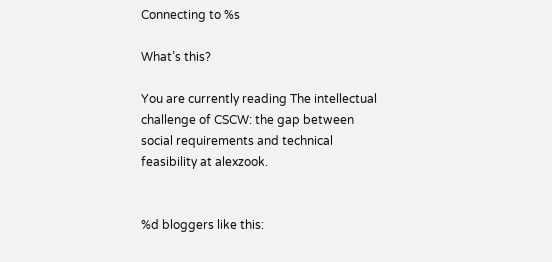Connecting to %s

What’s this?

You are currently reading The intellectual challenge of CSCW: the gap between social requirements and technical feasibility at alexzook.


%d bloggers like this: